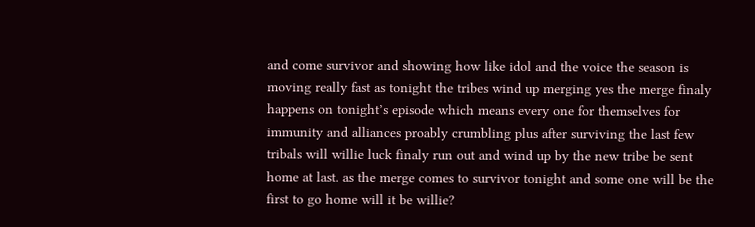and come survivor and showing how like idol and the voice the season is moving really fast as tonight the tribes wind up merging yes the merge finaly happens on tonight’s episode which means every one for themselves for immunity and alliances proably crumbling plus after surviving the last few tribals will willie luck finaly run out and wind up by the new tribe be sent home at last. as the merge comes to survivor tonight and some one will be the first to go home will it be willie?